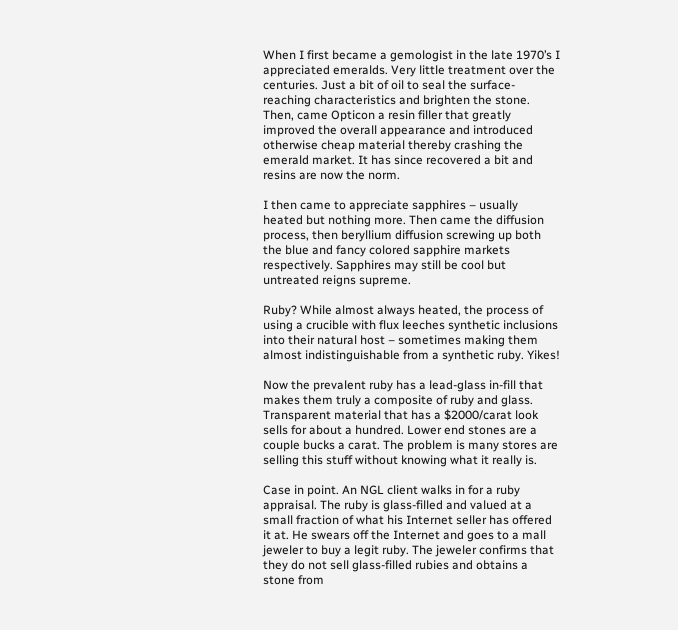When I first became a gemologist in the late 1970’s I appreciated emeralds. Very little treatment over the centuries. Just a bit of oil to seal the surface-reaching characteristics and brighten the stone. Then, came Opticon a resin filler that greatly improved the overall appearance and introduced otherwise cheap material thereby crashing the emerald market. It has since recovered a bit and resins are now the norm.

I then came to appreciate sapphires – usually heated but nothing more. Then came the diffusion process, then beryllium diffusion screwing up both the blue and fancy colored sapphire markets respectively. Sapphires may still be cool but untreated reigns supreme.

Ruby? While almost always heated, the process of using a crucible with flux leeches synthetic inclusions into their natural host – sometimes making them almost indistinguishable from a synthetic ruby. Yikes!

Now the prevalent ruby has a lead-glass in-fill that makes them truly a composite of ruby and glass. Transparent material that has a $2000/carat look sells for about a hundred. Lower end stones are a couple bucks a carat. The problem is many stores are selling this stuff without knowing what it really is.

Case in point. An NGL client walks in for a ruby appraisal. The ruby is glass-filled and valued at a small fraction of what his Internet seller has offered it at. He swears off the Internet and goes to a mall jeweler to buy a legit ruby. The jeweler confirms that they do not sell glass-filled rubies and obtains a stone from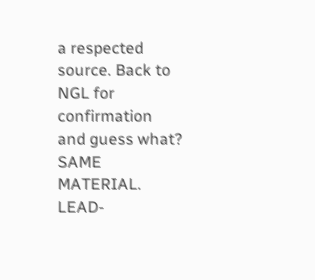a respected source. Back to NGL for confirmation and guess what? SAME MATERIAL. LEAD-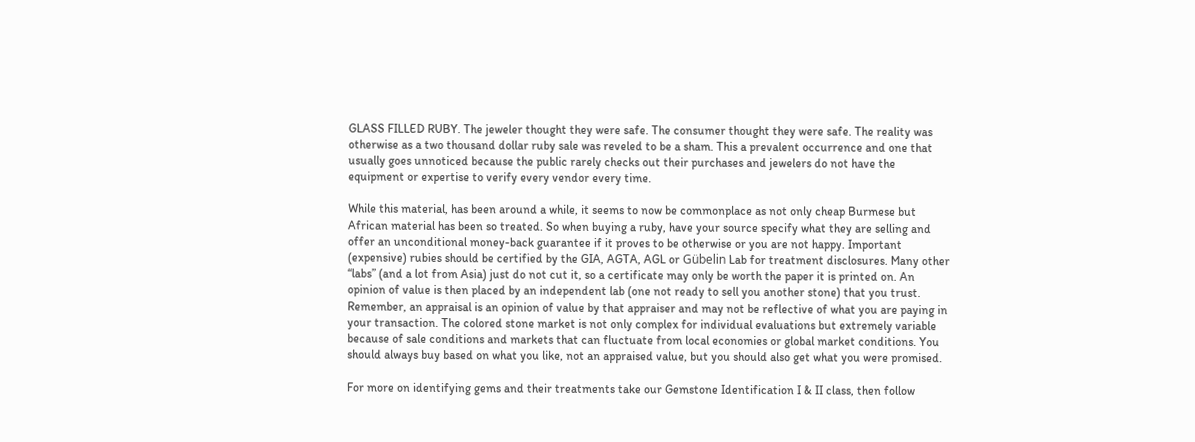GLASS FILLED RUBY. The jeweler thought they were safe. The consumer thought they were safe. The reality was otherwise as a two thousand dollar ruby sale was reveled to be a sham. This a prevalent occurrence and one that usually goes unnoticed because the public rarely checks out their purchases and jewelers do not have the equipment or expertise to verify every vendor every time.

While this material, has been around a while, it seems to now be commonplace as not only cheap Burmese but African material has been so treated. So when buying a ruby, have your source specify what they are selling and offer an unconditional money-back guarantee if it proves to be otherwise or you are not happy. Important (expensive) rubies should be certified by the GIA, AGTA, AGL or Gübelin Lab for treatment disclosures. Many other “labs” (and a lot from Asia) just do not cut it, so a certificate may only be worth the paper it is printed on. An opinion of value is then placed by an independent lab (one not ready to sell you another stone) that you trust. Remember, an appraisal is an opinion of value by that appraiser and may not be reflective of what you are paying in your transaction. The colored stone market is not only complex for individual evaluations but extremely variable because of sale conditions and markets that can fluctuate from local economies or global market conditions. You should always buy based on what you like, not an appraised value, but you should also get what you were promised.

For more on identifying gems and their treatments take our Gemstone Identification I & II class, then follow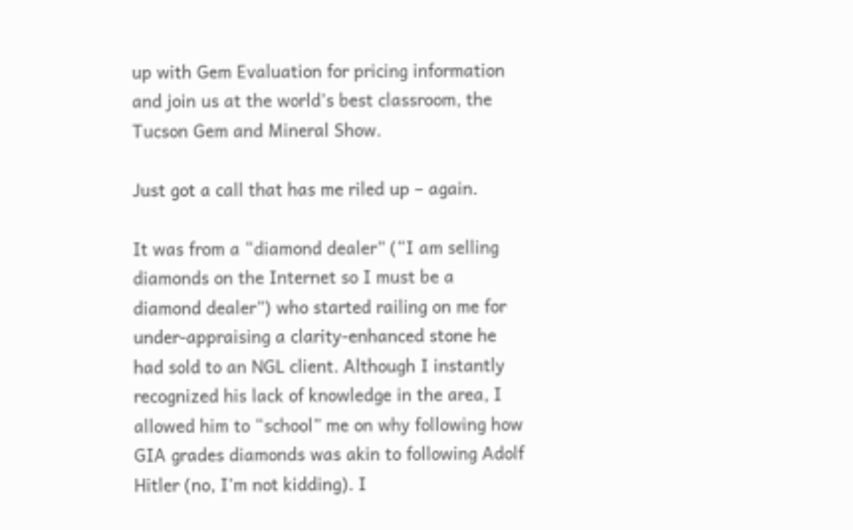up with Gem Evaluation for pricing information and join us at the world’s best classroom, the Tucson Gem and Mineral Show.

Just got a call that has me riled up – again.

It was from a “diamond dealer” (“I am selling diamonds on the Internet so I must be a diamond dealer”) who started railing on me for under-appraising a clarity-enhanced stone he had sold to an NGL client. Although I instantly recognized his lack of knowledge in the area, I allowed him to “school” me on why following how GIA grades diamonds was akin to following Adolf Hitler (no, I’m not kidding). I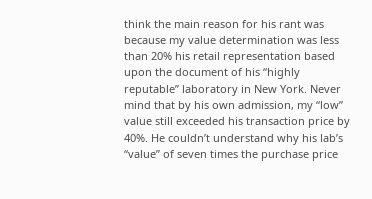think the main reason for his rant was because my value determination was less than 20% his retail representation based upon the document of his “highly reputable” laboratory in New York. Never mind that by his own admission, my “low” value still exceeded his transaction price by 40%. He couldn’t understand why his lab’s “value” of seven times the purchase price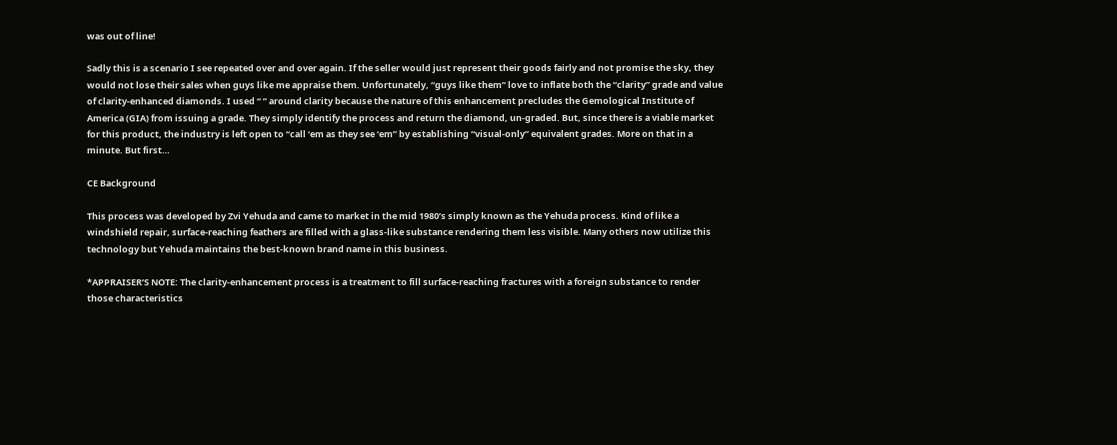was out of line!

Sadly this is a scenario I see repeated over and over again. If the seller would just represent their goods fairly and not promise the sky, they would not lose their sales when guys like me appraise them. Unfortunately, “guys like them” love to inflate both the “clarity” grade and value of clarity-enhanced diamonds. I used “ ” around clarity because the nature of this enhancement precludes the Gemological Institute of America (GIA) from issuing a grade. They simply identify the process and return the diamond, un-graded. But, since there is a viable market for this product, the industry is left open to “call ‘em as they see ‘em” by establishing “visual-only” equivalent grades. More on that in a minute. But first…

CE Background

This process was developed by Zvi Yehuda and came to market in the mid 1980’s simply known as the Yehuda process. Kind of like a windshield repair, surface-reaching feathers are filled with a glass-like substance rendering them less visible. Many others now utilize this technology but Yehuda maintains the best-known brand name in this business.

*APPRAISER’S NOTE: The clarity-enhancement process is a treatment to fill surface-reaching fractures with a foreign substance to render those characteristics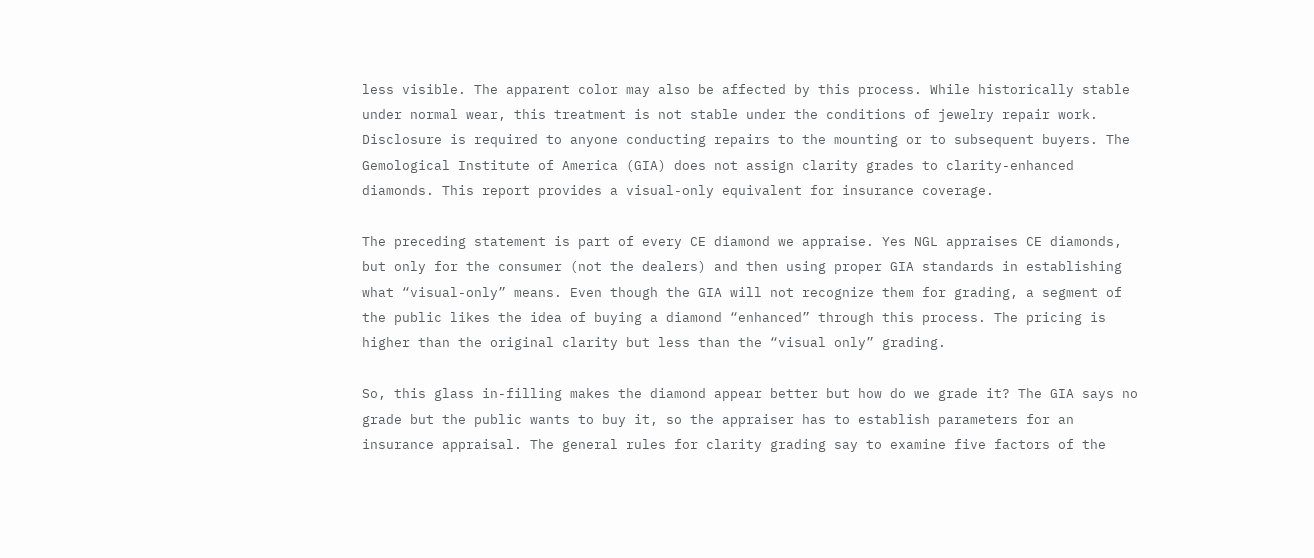less visible. The apparent color may also be affected by this process. While historically stable under normal wear, this treatment is not stable under the conditions of jewelry repair work. Disclosure is required to anyone conducting repairs to the mounting or to subsequent buyers. The Gemological Institute of America (GIA) does not assign clarity grades to clarity-enhanced diamonds. This report provides a visual-only equivalent for insurance coverage.

The preceding statement is part of every CE diamond we appraise. Yes NGL appraises CE diamonds, but only for the consumer (not the dealers) and then using proper GIA standards in establishing what “visual-only” means. Even though the GIA will not recognize them for grading, a segment of the public likes the idea of buying a diamond “enhanced” through this process. The pricing is higher than the original clarity but less than the “visual only” grading.

So, this glass in-filling makes the diamond appear better but how do we grade it? The GIA says no grade but the public wants to buy it, so the appraiser has to establish parameters for an insurance appraisal. The general rules for clarity grading say to examine five factors of the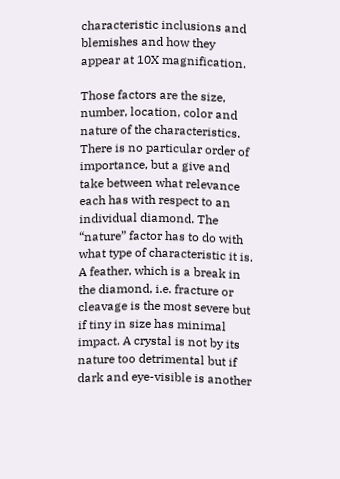characteristic inclusions and blemishes and how they appear at 10X magnification.

Those factors are the size, number, location, color and nature of the characteristics. There is no particular order of importance, but a give and take between what relevance each has with respect to an individual diamond. The “nature” factor has to do with what type of characteristic it is. A feather, which is a break in the diamond, i.e. fracture or cleavage is the most severe but if tiny in size has minimal impact. A crystal is not by its nature too detrimental but if dark and eye-visible is another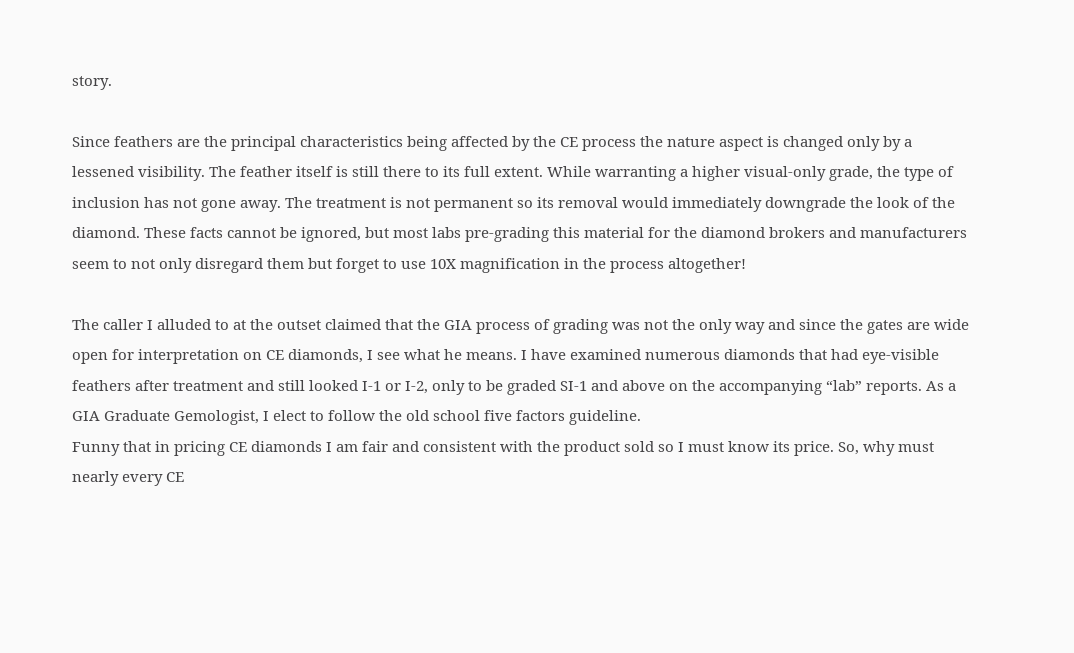story.

Since feathers are the principal characteristics being affected by the CE process the nature aspect is changed only by a lessened visibility. The feather itself is still there to its full extent. While warranting a higher visual-only grade, the type of inclusion has not gone away. The treatment is not permanent so its removal would immediately downgrade the look of the diamond. These facts cannot be ignored, but most labs pre-grading this material for the diamond brokers and manufacturers seem to not only disregard them but forget to use 10X magnification in the process altogether!

The caller I alluded to at the outset claimed that the GIA process of grading was not the only way and since the gates are wide open for interpretation on CE diamonds, I see what he means. I have examined numerous diamonds that had eye-visible feathers after treatment and still looked I-1 or I-2, only to be graded SI-1 and above on the accompanying “lab” reports. As a GIA Graduate Gemologist, I elect to follow the old school five factors guideline.
Funny that in pricing CE diamonds I am fair and consistent with the product sold so I must know its price. So, why must nearly every CE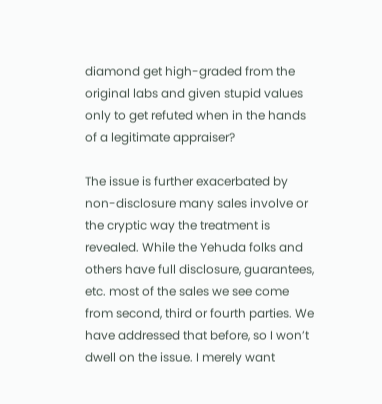diamond get high-graded from the original labs and given stupid values only to get refuted when in the hands of a legitimate appraiser?

The issue is further exacerbated by non-disclosure many sales involve or the cryptic way the treatment is revealed. While the Yehuda folks and others have full disclosure, guarantees, etc. most of the sales we see come from second, third or fourth parties. We have addressed that before, so I won’t dwell on the issue. I merely want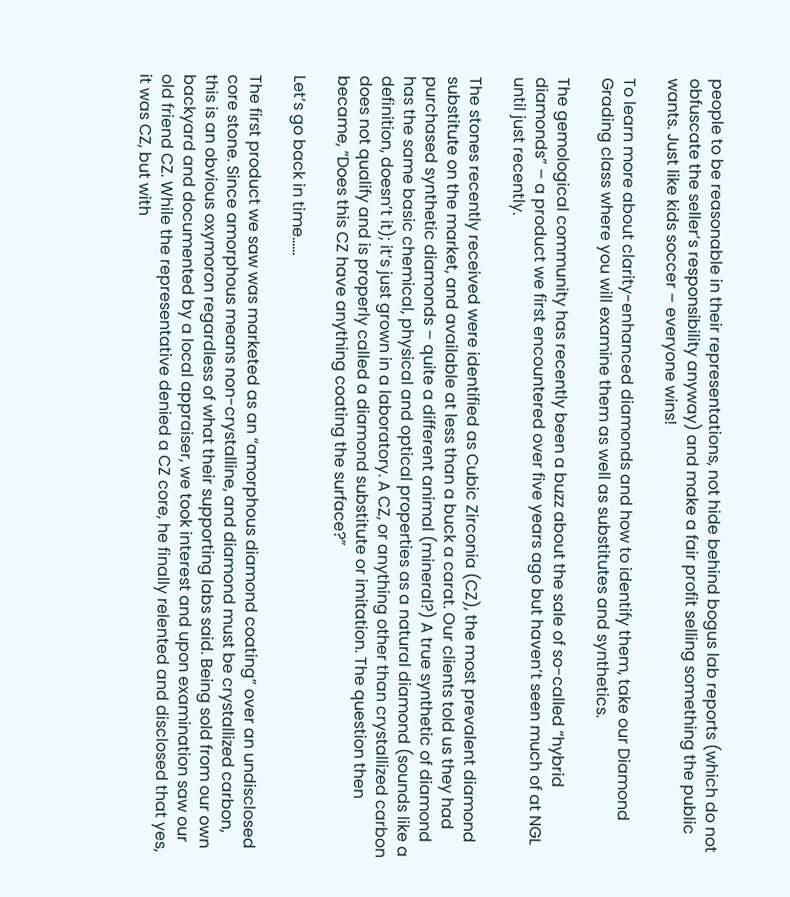people to be reasonable in their representations, not hide behind bogus lab reports (which do not obfuscate the seller’s responsibility anyway) and make a fair profit selling something the public wants. Just like kids soccer – everyone wins!

To learn more about clarity-enhanced diamonds and how to identify them, take our Diamond Grading class where you will examine them as well as substitutes and synthetics.

The gemological community has recently been a buzz about the sale of so-called “hybrid diamonds” – a product we first encountered over five years ago but haven’t seen much of at NGL until just recently.

The stones recently received were identified as Cubic Zirconia (CZ), the most prevalent diamond substitute on the market, and available at less than a buck a carat. Our clients told us they had purchased synthetic diamonds – quite a different animal (mineral?) A true synthetic of diamond has the same basic chemical, physical and optical properties as a natural diamond (sounds like a definition, doesn’t it); it’s just grown in a laboratory. A CZ, or anything other than crystallized carbon does not qualify and is properly called a diamond substitute or imitation. The question then became, “Does this CZ have anything coating the surface?”

Let’s go back in time……

The first product we saw was marketed as an “amorphous diamond coating” over an undisclosed core stone. Since amorphous means non-crystalline, and diamond must be crystallized carbon, this is an obvious oxymoron regardless of what their supporting labs said. Being sold from our own backyard and documented by a local appraiser, we took interest and upon examination saw our old friend CZ. While the representative denied a CZ core, he finally relented and disclosed that yes, it was CZ, but with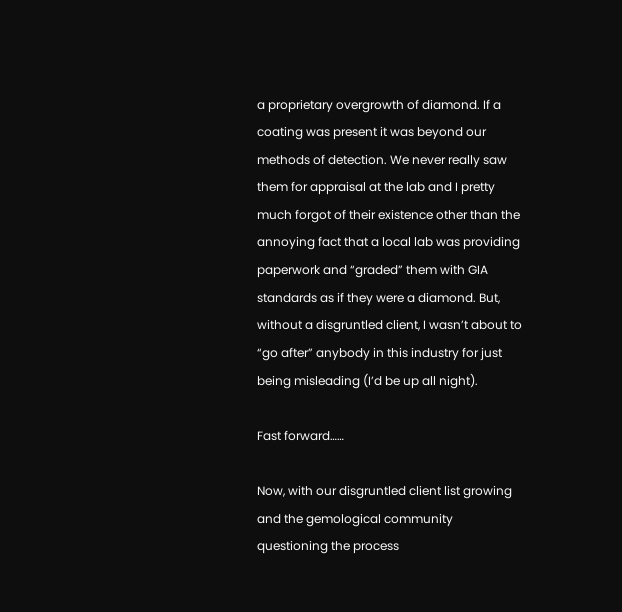a proprietary overgrowth of diamond. If a coating was present it was beyond our methods of detection. We never really saw them for appraisal at the lab and I pretty much forgot of their existence other than the annoying fact that a local lab was providing paperwork and “graded” them with GIA standards as if they were a diamond. But, without a disgruntled client, I wasn’t about to “go after” anybody in this industry for just being misleading (I’d be up all night).

Fast forward……

Now, with our disgruntled client list growing and the gemological community questioning the process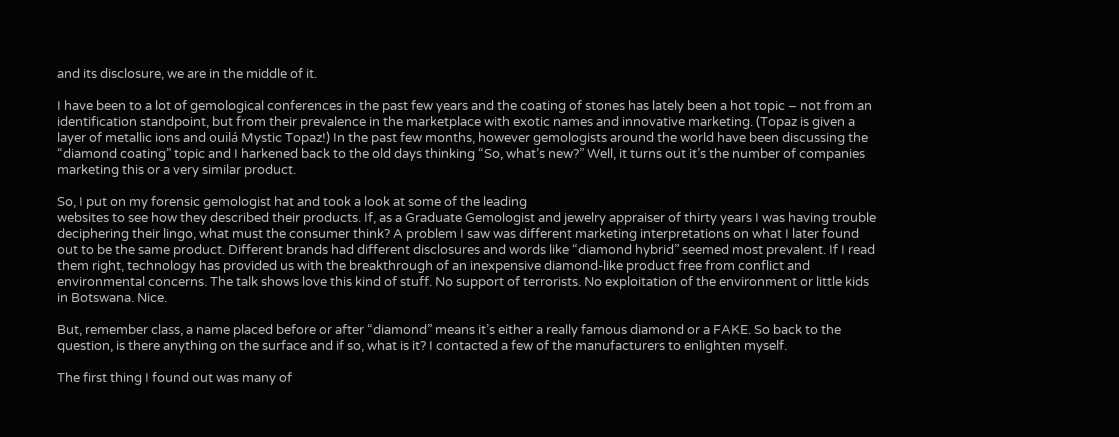and its disclosure, we are in the middle of it.

I have been to a lot of gemological conferences in the past few years and the coating of stones has lately been a hot topic – not from an identification standpoint, but from their prevalence in the marketplace with exotic names and innovative marketing. (Topaz is given a layer of metallic ions and ouilá Mystic Topaz!) In the past few months, however gemologists around the world have been discussing the “diamond coating” topic and I harkened back to the old days thinking “So, what’s new?” Well, it turns out it’s the number of companies marketing this or a very similar product.

So, I put on my forensic gemologist hat and took a look at some of the leading
websites to see how they described their products. If, as a Graduate Gemologist and jewelry appraiser of thirty years I was having trouble deciphering their lingo, what must the consumer think? A problem I saw was different marketing interpretations on what I later found out to be the same product. Different brands had different disclosures and words like “diamond hybrid” seemed most prevalent. If I read them right, technology has provided us with the breakthrough of an inexpensive diamond-like product free from conflict and environmental concerns. The talk shows love this kind of stuff. No support of terrorists. No exploitation of the environment or little kids in Botswana. Nice.

But, remember class, a name placed before or after “diamond” means it’s either a really famous diamond or a FAKE. So back to the question, is there anything on the surface and if so, what is it? I contacted a few of the manufacturers to enlighten myself.

The first thing I found out was many of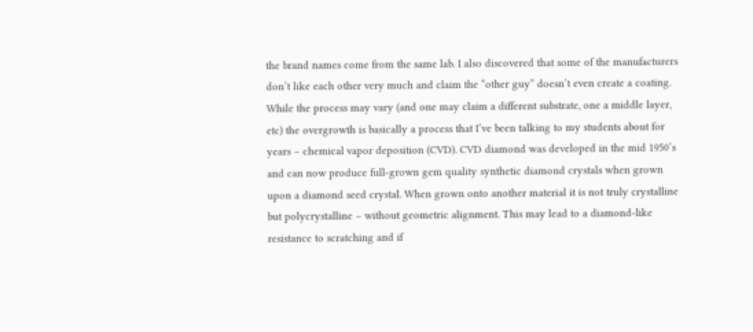the brand names come from the same lab. I also discovered that some of the manufacturers don’t like each other very much and claim the “other guy” doesn’t even create a coating. While the process may vary (and one may claim a different substrate, one a middle layer, etc) the overgrowth is basically a process that I’ve been talking to my students about for years – chemical vapor deposition (CVD). CVD diamond was developed in the mid 1950’s and can now produce full-grown gem quality synthetic diamond crystals when grown upon a diamond seed crystal. When grown onto another material it is not truly crystalline but polycrystalline – without geometric alignment. This may lead to a diamond-like resistance to scratching and if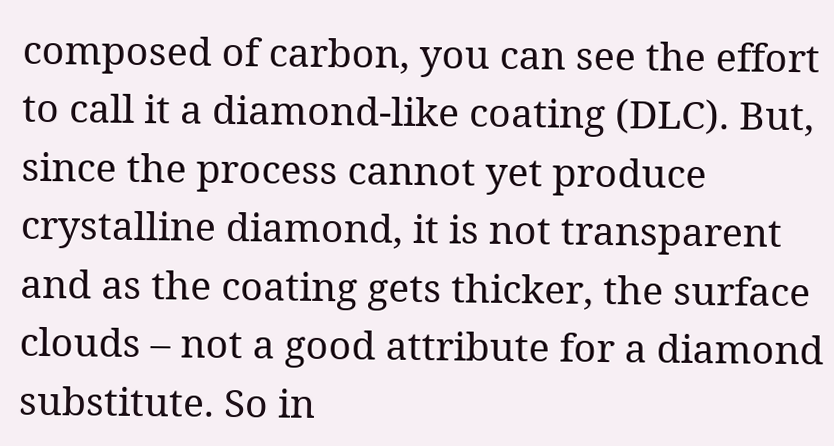composed of carbon, you can see the effort to call it a diamond-like coating (DLC). But, since the process cannot yet produce crystalline diamond, it is not transparent and as the coating gets thicker, the surface clouds – not a good attribute for a diamond substitute. So in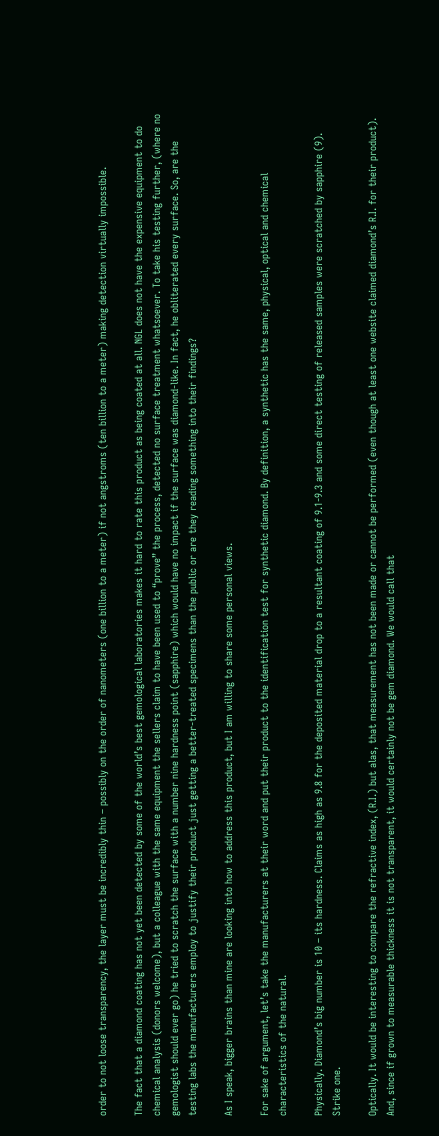order to not loose transparency, the layer must be incredibly thin – possibly on the order of nanometers (one billion to a meter) if not angstroms (ten billion to a meter) making detection virtually impossible.

The fact that a diamond coating has not yet been detected by some of the world’s best gemological laboratories makes it hard to rate this product as being coated at all. NGL does not have the expensive equipment to do chemical analysis (donors welcome), but a colleague with the same equipment the sellers claim to have been used to “prove” the process, detected no surface treatment whatsoever. To take his testing further, (where no gemologist should ever go) he tried to scratch the surface with a number nine hardness point (sapphire) which would have no impact if the surface was diamond-like. In fact, he obliterated every surface. So, are the testing labs the manufacturers employ to justify their product just getting a better-treated specimens than the public or are they reading something into their findings?

As I speak, bigger brains than mine are looking into how to address this product, but I am willing to share some personal views.

For sake of argument, let’s take the manufacturers at their word and put their product to the identification test for synthetic diamond. By definition, a synthetic has the same, physical, optical and chemical characteristics of the natural.

Physically. Diamond’s big number is 10 – its hardness. Claims as high as 9.8 for the deposited material drop to a resultant coating of 9.1-9.3 and some direct testing of released samples were scratched by sapphire (9). Strike one.

Optically. It would be interesting to compare the refractive index, (R.I.) but alas, that measurement has not been made or cannot be performed (even though at least one website claimed diamond’s R.I. for their product). And, since if grown to measurable thickness it is not transparent, it would certainly not be gem diamond. We would call that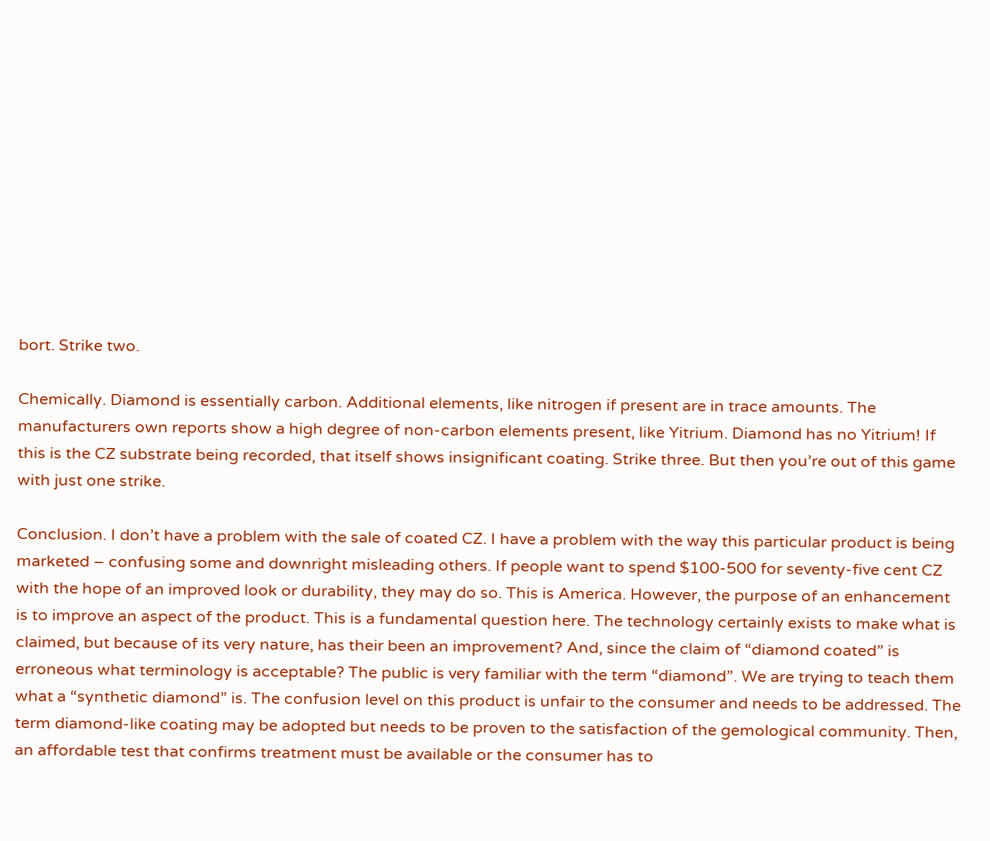bort. Strike two.

Chemically. Diamond is essentially carbon. Additional elements, like nitrogen if present are in trace amounts. The manufacturers own reports show a high degree of non-carbon elements present, like Yitrium. Diamond has no Yitrium! If this is the CZ substrate being recorded, that itself shows insignificant coating. Strike three. But then you’re out of this game with just one strike.

Conclusion. I don’t have a problem with the sale of coated CZ. I have a problem with the way this particular product is being marketed – confusing some and downright misleading others. If people want to spend $100-500 for seventy-five cent CZ with the hope of an improved look or durability, they may do so. This is America. However, the purpose of an enhancement is to improve an aspect of the product. This is a fundamental question here. The technology certainly exists to make what is claimed, but because of its very nature, has their been an improvement? And, since the claim of “diamond coated” is erroneous what terminology is acceptable? The public is very familiar with the term “diamond”. We are trying to teach them what a “synthetic diamond” is. The confusion level on this product is unfair to the consumer and needs to be addressed. The term diamond-like coating may be adopted but needs to be proven to the satisfaction of the gemological community. Then, an affordable test that confirms treatment must be available or the consumer has to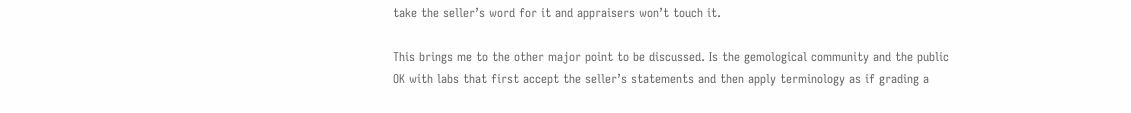take the seller’s word for it and appraisers won’t touch it.

This brings me to the other major point to be discussed. Is the gemological community and the public OK with labs that first accept the seller’s statements and then apply terminology as if grading a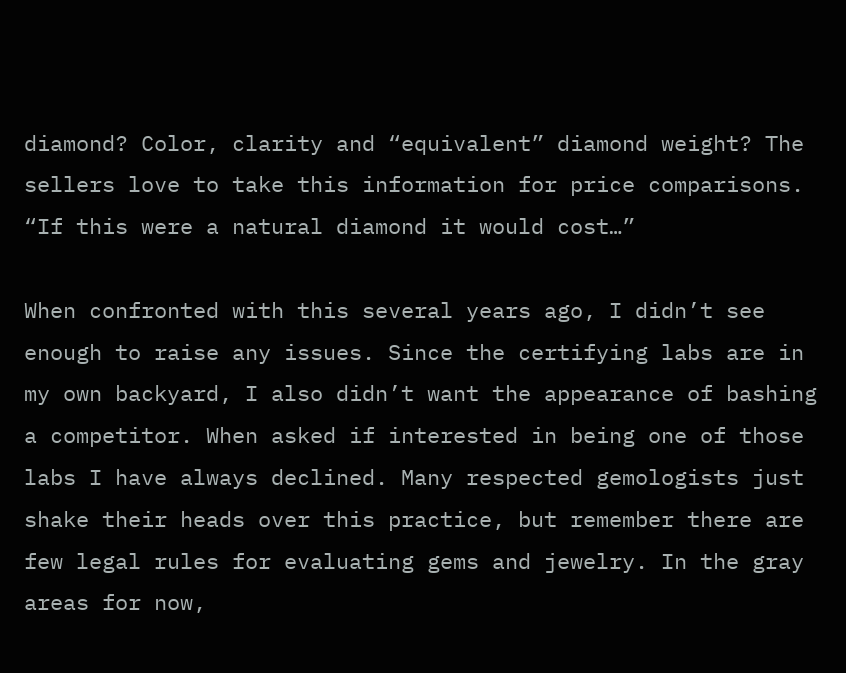diamond? Color, clarity and “equivalent” diamond weight? The sellers love to take this information for price comparisons. “If this were a natural diamond it would cost…”

When confronted with this several years ago, I didn’t see enough to raise any issues. Since the certifying labs are in my own backyard, I also didn’t want the appearance of bashing a competitor. When asked if interested in being one of those labs I have always declined. Many respected gemologists just shake their heads over this practice, but remember there are few legal rules for evaluating gems and jewelry. In the gray areas for now,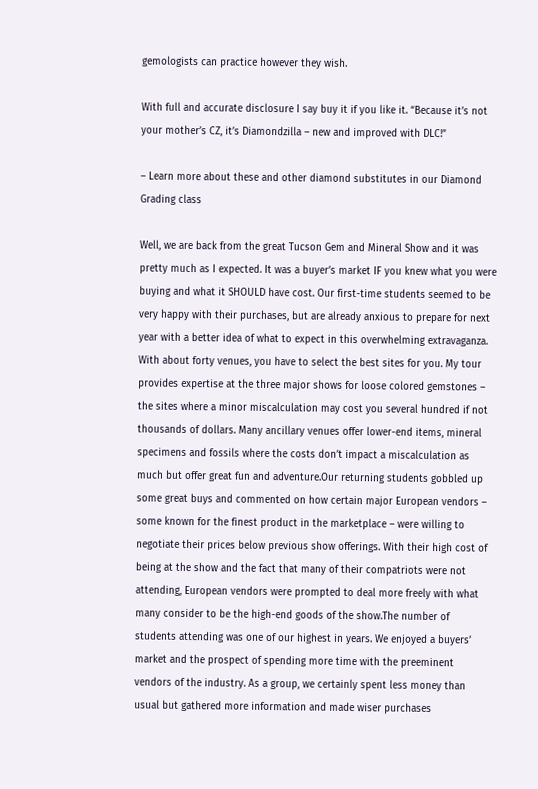gemologists can practice however they wish.

With full and accurate disclosure I say buy it if you like it. “Because it’s not your mother’s CZ, it’s Diamondzilla – new and improved with DLC!”

– Learn more about these and other diamond substitutes in our Diamond Grading class

Well, we are back from the great Tucson Gem and Mineral Show and it was pretty much as I expected. It was a buyer’s market IF you knew what you were buying and what it SHOULD have cost. Our first-time students seemed to be very happy with their purchases, but are already anxious to prepare for next year with a better idea of what to expect in this overwhelming extravaganza. With about forty venues, you have to select the best sites for you. My tour provides expertise at the three major shows for loose colored gemstones – the sites where a minor miscalculation may cost you several hundred if not thousands of dollars. Many ancillary venues offer lower-end items, mineral specimens and fossils where the costs don’t impact a miscalculation as much but offer great fun and adventure.Our returning students gobbled up some great buys and commented on how certain major European vendors – some known for the finest product in the marketplace – were willing to negotiate their prices below previous show offerings. With their high cost of being at the show and the fact that many of their compatriots were not attending, European vendors were prompted to deal more freely with what many consider to be the high-end goods of the show.The number of students attending was one of our highest in years. We enjoyed a buyers’ market and the prospect of spending more time with the preeminent vendors of the industry. As a group, we certainly spent less money than usual but gathered more information and made wiser purchases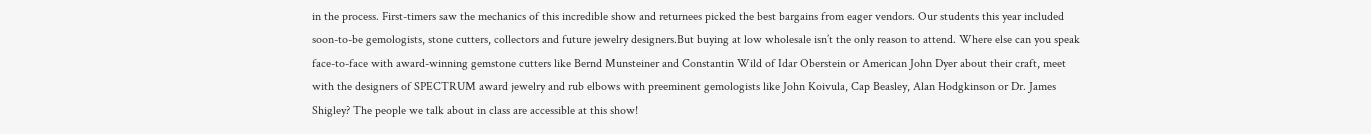in the process. First-timers saw the mechanics of this incredible show and returnees picked the best bargains from eager vendors. Our students this year included soon-to-be gemologists, stone cutters, collectors and future jewelry designers.But buying at low wholesale isn’t the only reason to attend. Where else can you speak face-to-face with award-winning gemstone cutters like Bernd Munsteiner and Constantin Wild of Idar Oberstein or American John Dyer about their craft, meet with the designers of SPECTRUM award jewelry and rub elbows with preeminent gemologists like John Koivula, Cap Beasley, Alan Hodgkinson or Dr. James Shigley? The people we talk about in class are accessible at this show!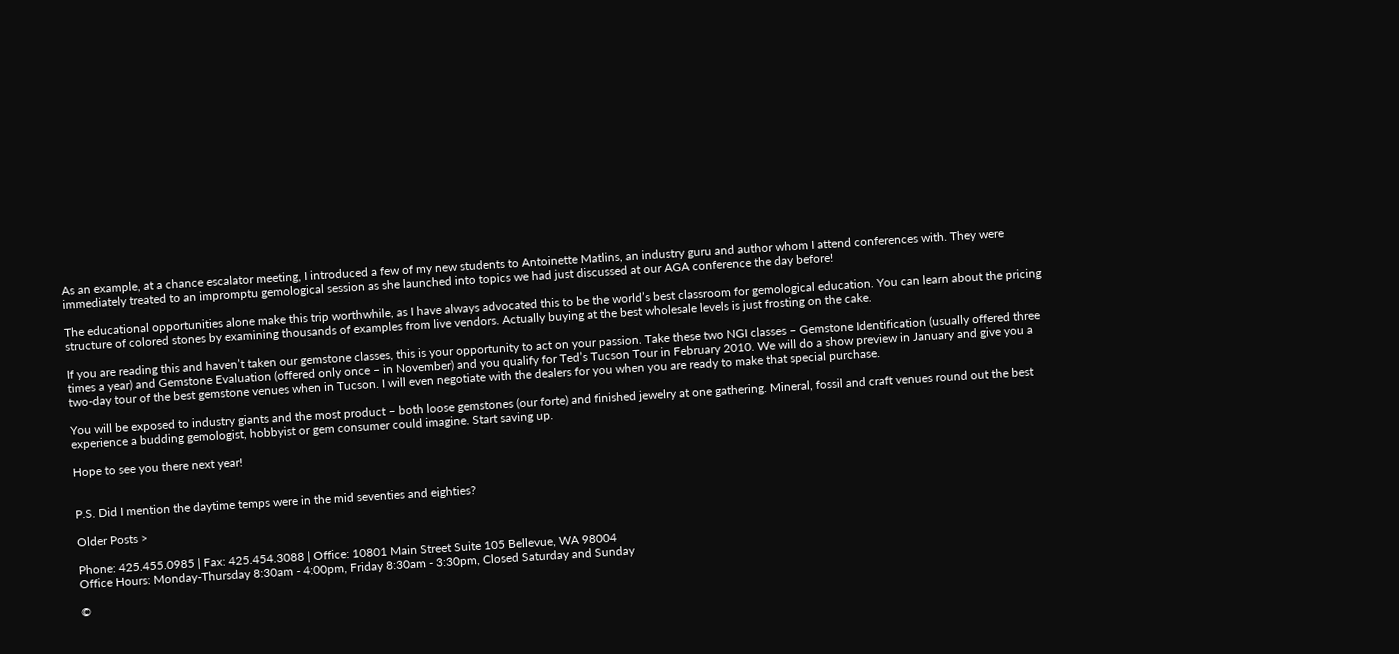As an example, at a chance escalator meeting, I introduced a few of my new students to Antoinette Matlins, an industry guru and author whom I attend conferences with. They were immediately treated to an impromptu gemological session as she launched into topics we had just discussed at our AGA conference the day before!

The educational opportunities alone make this trip worthwhile, as I have always advocated this to be the world’s best classroom for gemological education. You can learn about the pricing structure of colored stones by examining thousands of examples from live vendors. Actually buying at the best wholesale levels is just frosting on the cake.

If you are reading this and haven’t taken our gemstone classes, this is your opportunity to act on your passion. Take these two NGI classes – Gemstone Identification (usually offered three times a year) and Gemstone Evaluation (offered only once – in November) and you qualify for Ted’s Tucson Tour in February 2010. We will do a show preview in January and give you a two-day tour of the best gemstone venues when in Tucson. I will even negotiate with the dealers for you when you are ready to make that special purchase.

You will be exposed to industry giants and the most product – both loose gemstones (our forte) and finished jewelry at one gathering. Mineral, fossil and craft venues round out the best experience a budding gemologist, hobbyist or gem consumer could imagine. Start saving up.

Hope to see you there next year!


P.S. Did I mention the daytime temps were in the mid seventies and eighties?

Older Posts >

Phone: 425.455.0985 | Fax: 425.454.3088 | Office: 10801 Main Street Suite 105 Bellevue, WA 98004
Office Hours: Monday-Thursday 8:30am - 4:00pm, Friday 8:30am - 3:30pm, Closed Saturday and Sunday

©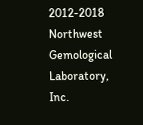2012-2018 Northwest Gemological Laboratory, Inc.